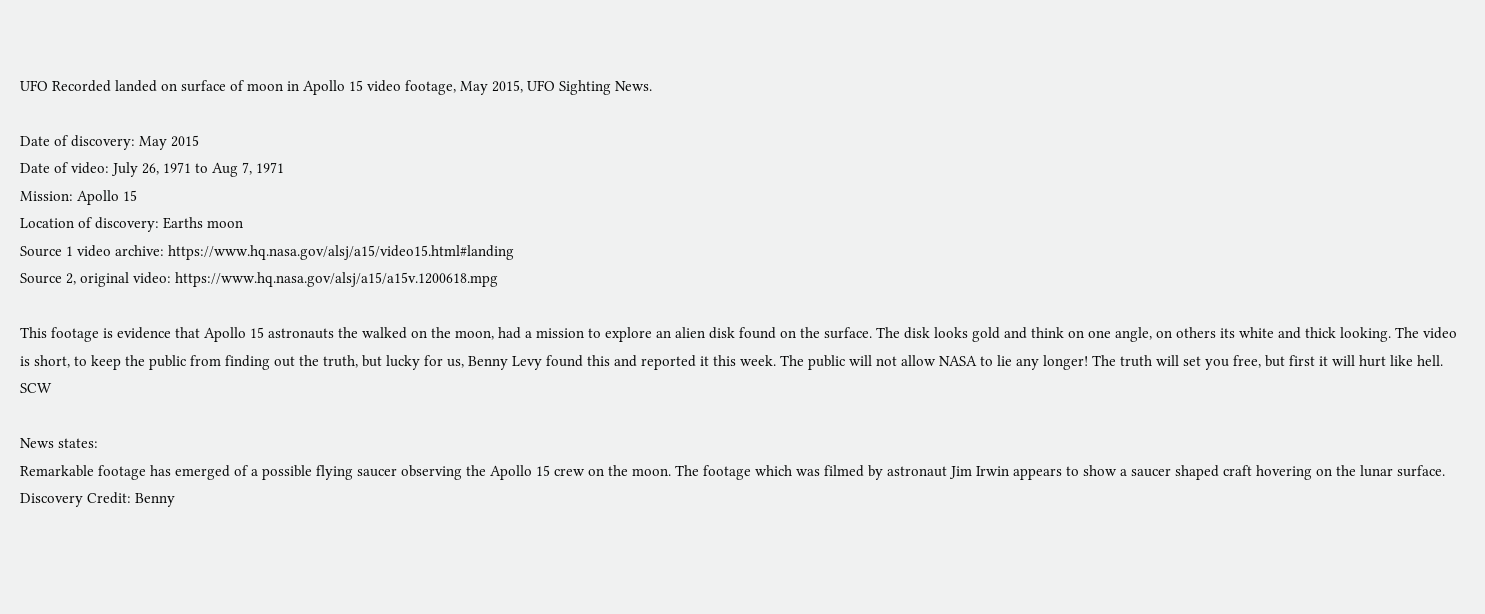UFO Recorded landed on surface of moon in Apollo 15 video footage, May 2015, UFO Sighting News.

Date of discovery: May 2015
Date of video: July 26, 1971 to Aug 7, 1971
Mission: Apollo 15
Location of discovery: Earths moon
Source 1 video archive: https://www.hq.nasa.gov/alsj/a15/video15.html#landing
Source 2, original video: https://www.hq.nasa.gov/alsj/a15/a15v.1200618.mpg

This footage is evidence that Apollo 15 astronauts the walked on the moon, had a mission to explore an alien disk found on the surface. The disk looks gold and think on one angle, on others its white and thick looking. The video is short, to keep the public from finding out the truth, but lucky for us, Benny Levy found this and reported it this week. The public will not allow NASA to lie any longer! The truth will set you free, but first it will hurt like hell. SCW

News states:
Remarkable footage has emerged of a possible flying saucer observing the Apollo 15 crew on the moon. The footage which was filmed by astronaut Jim Irwin appears to show a saucer shaped craft hovering on the lunar surface. Discovery Credit: Benny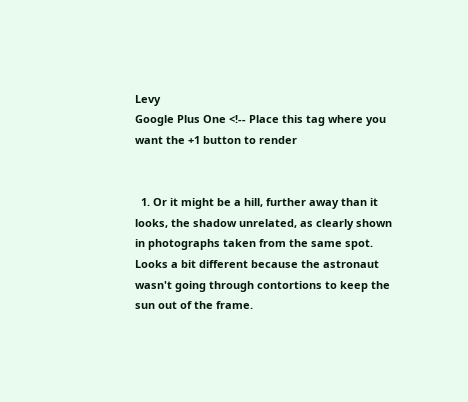Levy
Google Plus One <!-- Place this tag where you want the +1 button to render


  1. Or it might be a hill, further away than it looks, the shadow unrelated, as clearly shown in photographs taken from the same spot. Looks a bit different because the astronaut wasn't going through contortions to keep the sun out of the frame.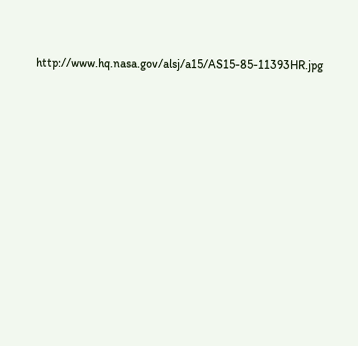http://www.hq.nasa.gov/alsj/a15/AS15-85-11393HR.jpg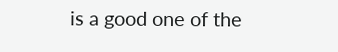is a good one of the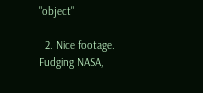"object"

  2. Nice footage. Fudging NASA,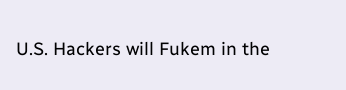U.S. Hackers will Fukem in the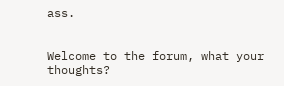ass.


Welcome to the forum, what your thoughts?